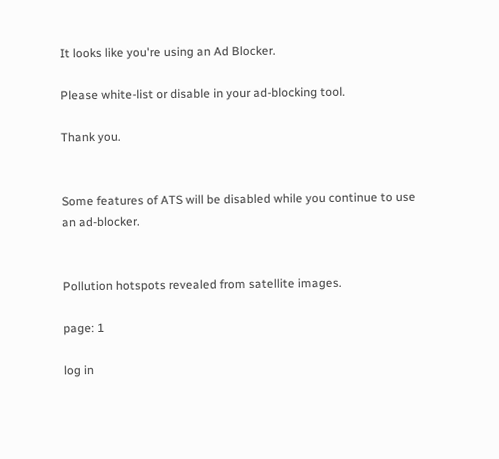It looks like you're using an Ad Blocker.

Please white-list or disable in your ad-blocking tool.

Thank you.


Some features of ATS will be disabled while you continue to use an ad-blocker.


Pollution hotspots revealed from satellite images.

page: 1

log in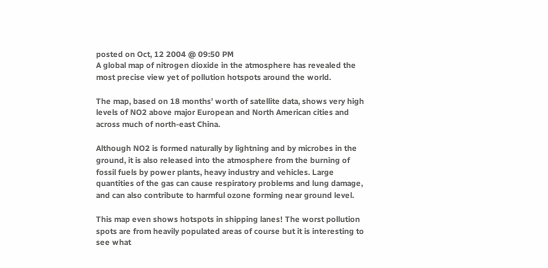posted on Oct, 12 2004 @ 09:50 PM
A global map of nitrogen dioxide in the atmosphere has revealed the most precise view yet of pollution hotspots around the world.

The map, based on 18 months’ worth of satellite data, shows very high levels of NO2 above major European and North American cities and across much of north-east China.

Although NO2 is formed naturally by lightning and by microbes in the ground, it is also released into the atmosphere from the burning of fossil fuels by power plants, heavy industry and vehicles. Large quantities of the gas can cause respiratory problems and lung damage, and can also contribute to harmful ozone forming near ground level.

This map even shows hotspots in shipping lanes! The worst pollution spots are from heavily populated areas of course but it is interesting to see what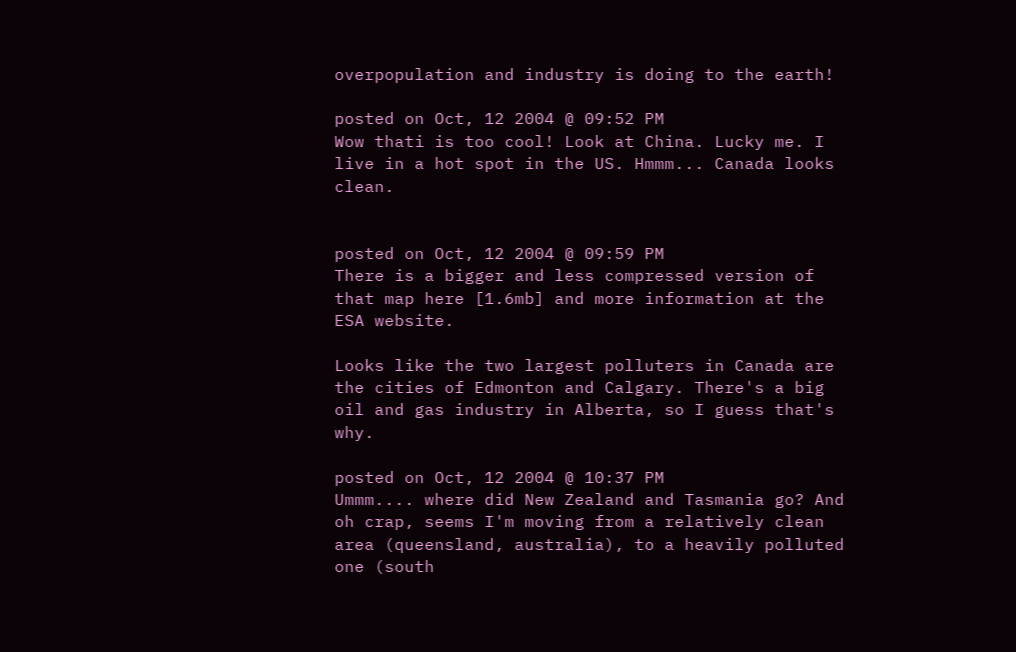overpopulation and industry is doing to the earth!

posted on Oct, 12 2004 @ 09:52 PM
Wow thati is too cool! Look at China. Lucky me. I live in a hot spot in the US. Hmmm... Canada looks clean.


posted on Oct, 12 2004 @ 09:59 PM
There is a bigger and less compressed version of that map here [1.6mb] and more information at the ESA website.

Looks like the two largest polluters in Canada are the cities of Edmonton and Calgary. There's a big oil and gas industry in Alberta, so I guess that's why.

posted on Oct, 12 2004 @ 10:37 PM
Ummm.... where did New Zealand and Tasmania go? And oh crap, seems I'm moving from a relatively clean area (queensland, australia), to a heavily polluted one (south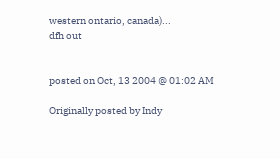western ontario, canada)...
dfh out


posted on Oct, 13 2004 @ 01:02 AM

Originally posted by Indy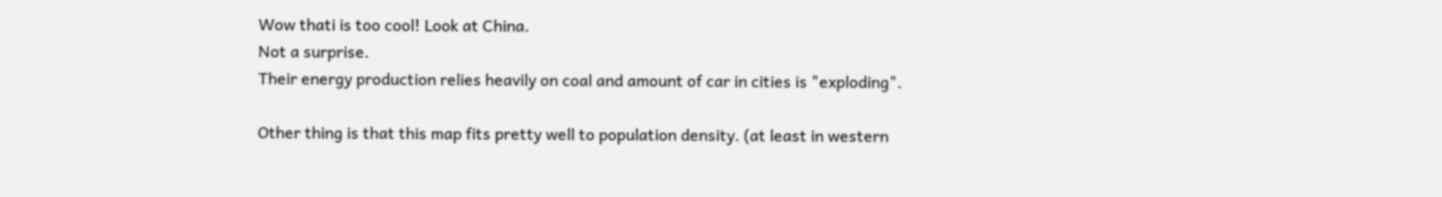Wow thati is too cool! Look at China.
Not a surprise.
Their energy production relies heavily on coal and amount of car in cities is "exploding".

Other thing is that this map fits pretty well to population density. (at least in western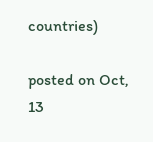countries)

posted on Oct, 13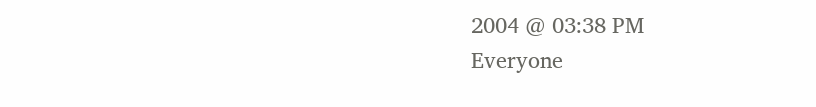2004 @ 03:38 PM
Everyone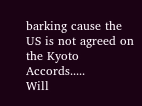barking cause the US is not agreed on the Kyoto Accords.....
Will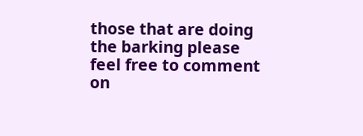those that are doing the barking please feel free to comment on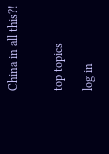China in all this?!


top topics

log in